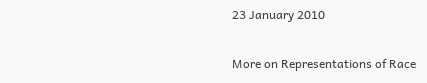23 January 2010

More on Representations of Race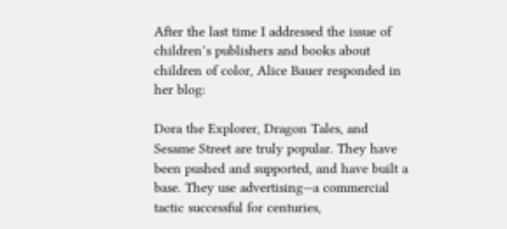After the last time I addressed the issue of children’s publishers and books about children of color, Alice Bauer responded in her blog:

Dora the Explorer, Dragon Tales, and Sesame Street are truly popular. They have been pushed and supported, and have built a base. They use advertising—a commercial tactic successful for centuries,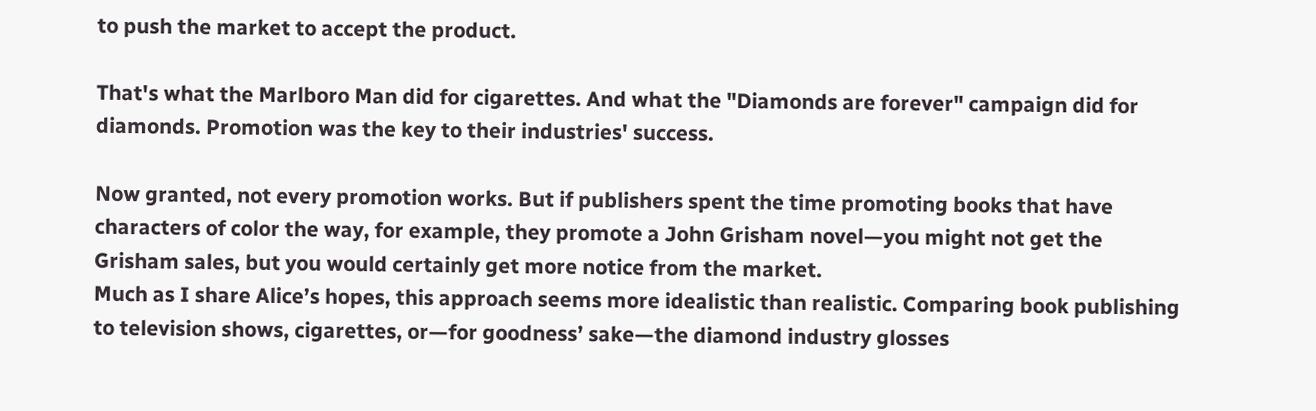to push the market to accept the product.

That's what the Marlboro Man did for cigarettes. And what the "Diamonds are forever" campaign did for diamonds. Promotion was the key to their industries' success.

Now granted, not every promotion works. But if publishers spent the time promoting books that have characters of color the way, for example, they promote a John Grisham novel—you might not get the Grisham sales, but you would certainly get more notice from the market.
Much as I share Alice’s hopes, this approach seems more idealistic than realistic. Comparing book publishing to television shows, cigarettes, or—for goodness’ sake—the diamond industry glosses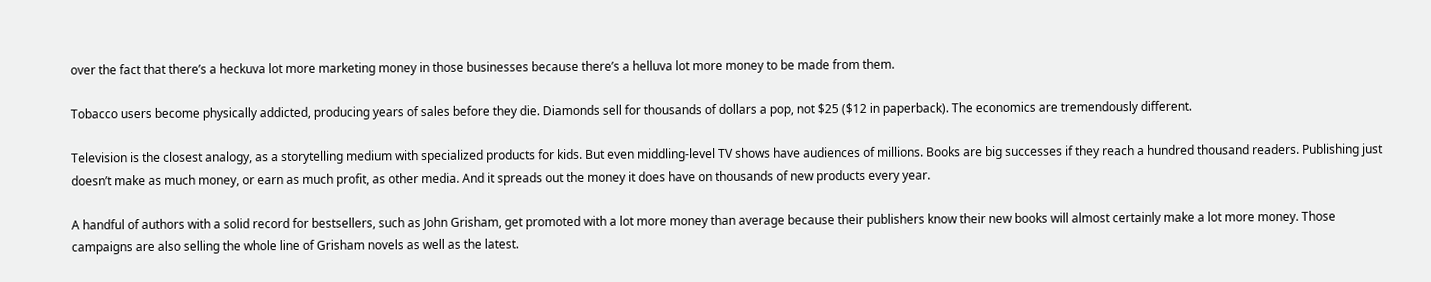over the fact that there’s a heckuva lot more marketing money in those businesses because there’s a helluva lot more money to be made from them.

Tobacco users become physically addicted, producing years of sales before they die. Diamonds sell for thousands of dollars a pop, not $25 ($12 in paperback). The economics are tremendously different.

Television is the closest analogy, as a storytelling medium with specialized products for kids. But even middling-level TV shows have audiences of millions. Books are big successes if they reach a hundred thousand readers. Publishing just doesn’t make as much money, or earn as much profit, as other media. And it spreads out the money it does have on thousands of new products every year.

A handful of authors with a solid record for bestsellers, such as John Grisham, get promoted with a lot more money than average because their publishers know their new books will almost certainly make a lot more money. Those campaigns are also selling the whole line of Grisham novels as well as the latest.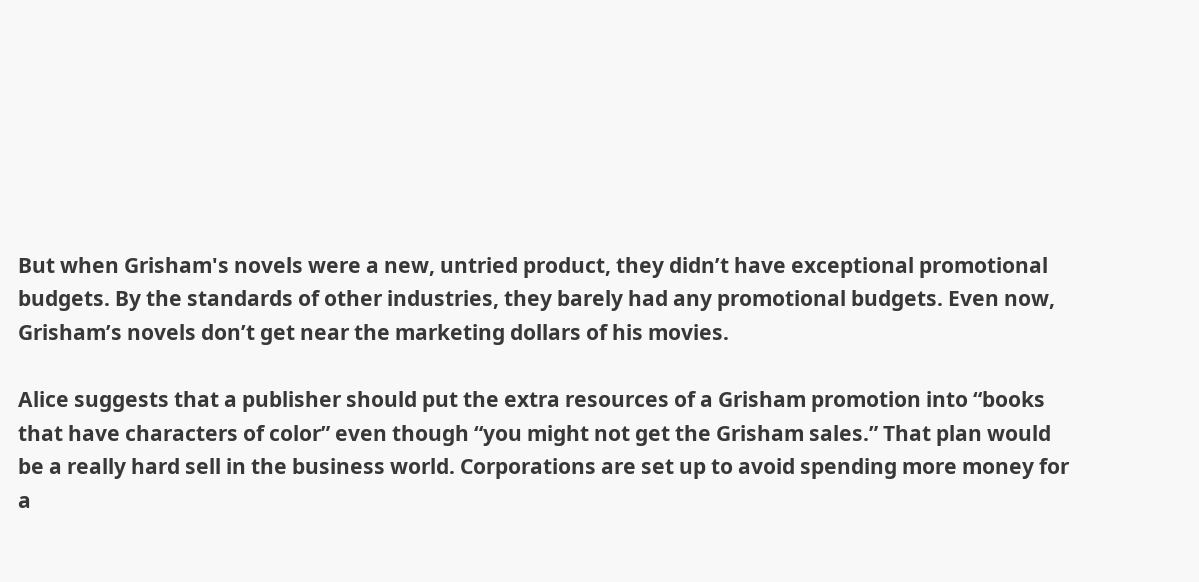But when Grisham's novels were a new, untried product, they didn’t have exceptional promotional budgets. By the standards of other industries, they barely had any promotional budgets. Even now, Grisham’s novels don’t get near the marketing dollars of his movies.

Alice suggests that a publisher should put the extra resources of a Grisham promotion into “books that have characters of color” even though “you might not get the Grisham sales.” That plan would be a really hard sell in the business world. Corporations are set up to avoid spending more money for a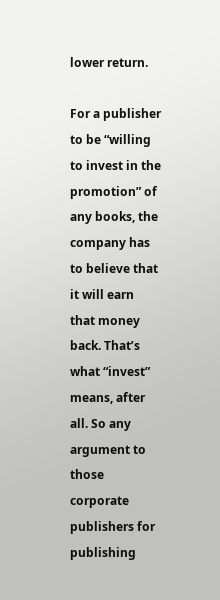lower return.

For a publisher to be “willing to invest in the promotion” of any books, the company has to believe that it will earn that money back. That’s what “invest” means, after all. So any argument to those corporate publishers for publishing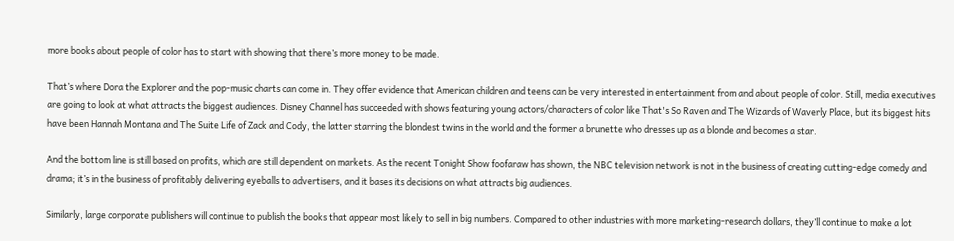more books about people of color has to start with showing that there’s more money to be made.

That’s where Dora the Explorer and the pop-music charts can come in. They offer evidence that American children and teens can be very interested in entertainment from and about people of color. Still, media executives are going to look at what attracts the biggest audiences. Disney Channel has succeeded with shows featuring young actors/characters of color like That's So Raven and The Wizards of Waverly Place, but its biggest hits have been Hannah Montana and The Suite Life of Zack and Cody, the latter starring the blondest twins in the world and the former a brunette who dresses up as a blonde and becomes a star.

And the bottom line is still based on profits, which are still dependent on markets. As the recent Tonight Show foofaraw has shown, the NBC television network is not in the business of creating cutting-edge comedy and drama; it’s in the business of profitably delivering eyeballs to advertisers, and it bases its decisions on what attracts big audiences.

Similarly, large corporate publishers will continue to publish the books that appear most likely to sell in big numbers. Compared to other industries with more marketing-research dollars, they’ll continue to make a lot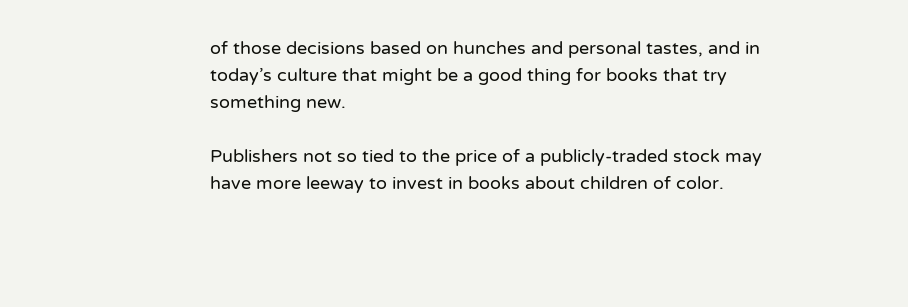of those decisions based on hunches and personal tastes, and in today’s culture that might be a good thing for books that try something new.

Publishers not so tied to the price of a publicly-traded stock may have more leeway to invest in books about children of color.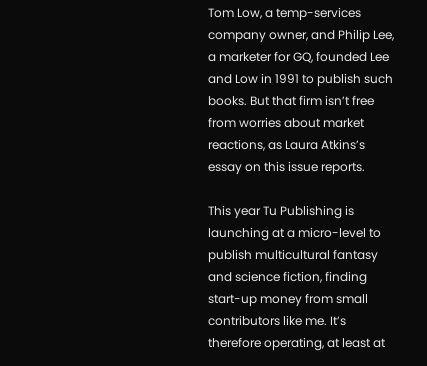Tom Low, a temp-services company owner, and Philip Lee, a marketer for GQ, founded Lee and Low in 1991 to publish such books. But that firm isn’t free from worries about market reactions, as Laura Atkins’s essay on this issue reports.

This year Tu Publishing is launching at a micro-level to publish multicultural fantasy and science fiction, finding start-up money from small contributors like me. It’s therefore operating, at least at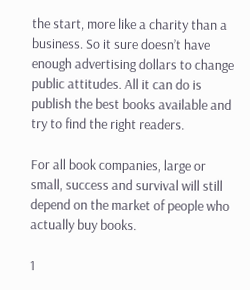the start, more like a charity than a business. So it sure doesn’t have enough advertising dollars to change public attitudes. All it can do is publish the best books available and try to find the right readers.

For all book companies, large or small, success and survival will still depend on the market of people who actually buy books.

1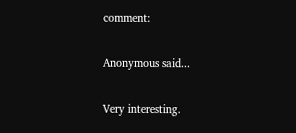comment:

Anonymous said...

Very interesting.